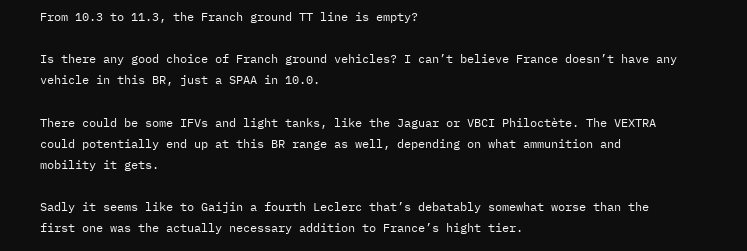From 10.3 to 11.3, the Franch ground TT line is empty?

Is there any good choice of Franch ground vehicles? I can’t believe France doesn’t have any vehicle in this BR, just a SPAA in 10.0.

There could be some IFVs and light tanks, like the Jaguar or VBCI Philoctète. The VEXTRA could potentially end up at this BR range as well, depending on what ammunition and mobility it gets.

Sadly it seems like to Gaijin a fourth Leclerc that’s debatably somewhat worse than the first one was the actually necessary addition to France’s hight tier.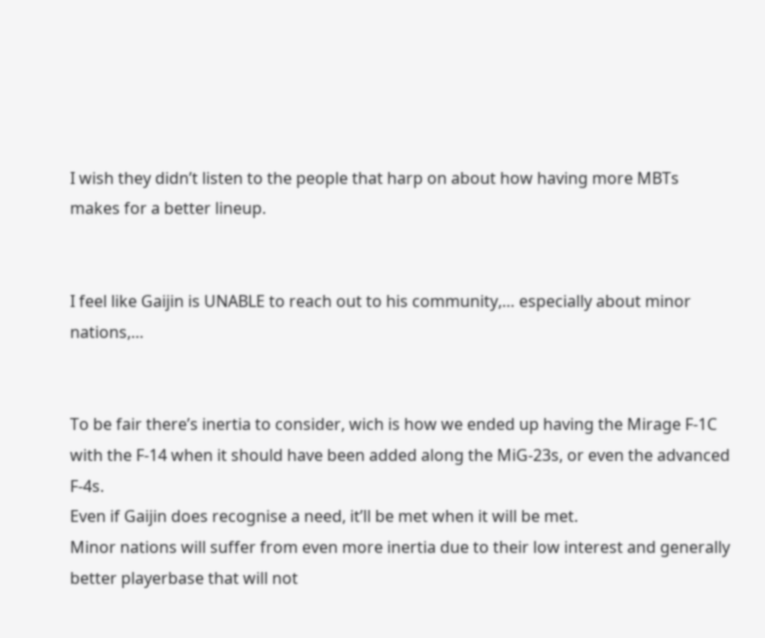I wish they didn’t listen to the people that harp on about how having more MBTs makes for a better lineup.


I feel like Gaijin is UNABLE to reach out to his community,… especially about minor nations,…


To be fair there’s inertia to consider, wich is how we ended up having the Mirage F-1C with the F-14 when it should have been added along the MiG-23s, or even the advanced F-4s.
Even if Gaijin does recognise a need, it’ll be met when it will be met.
Minor nations will suffer from even more inertia due to their low interest and generally better playerbase that will not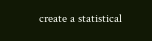create a statistical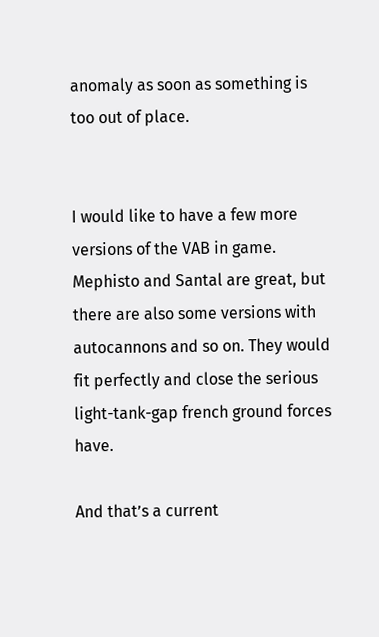anomaly as soon as something is too out of place.


I would like to have a few more versions of the VAB in game. Mephisto and Santal are great, but there are also some versions with autocannons and so on. They would fit perfectly and close the serious light-tank-gap french ground forces have.

And that’s a current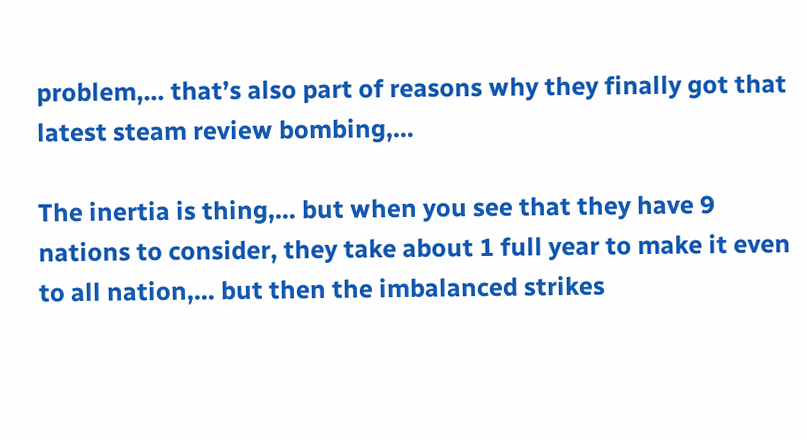problem,… that’s also part of reasons why they finally got that latest steam review bombing,…

The inertia is thing,… but when you see that they have 9 nations to consider, they take about 1 full year to make it even to all nation,… but then the imbalanced strikes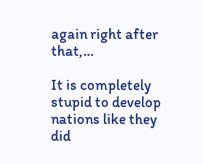again right after that,…

It is completely stupid to develop nations like they did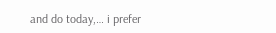and do today,… i prefer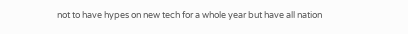not to have hypes on new tech for a whole year but have all nation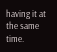having it at the same time.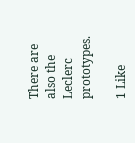There are also the Leclerc prototypes.

1 Like